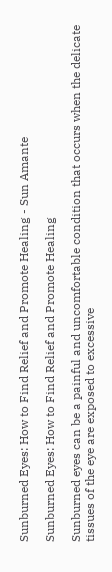Sunburned Eyes: How to Find Relief and Promote Healing - Sun Amante

Sunburned Eyes: How to Find Relief and Promote Healing

Sunburned eyes can be a painful and uncomfortable condition that occurs when the delicate tissues of the eye are exposed to excessive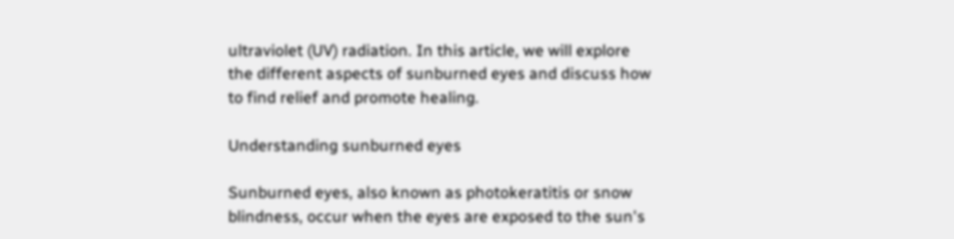ultraviolet (UV) radiation. In this article, we will explore the different aspects of sunburned eyes and discuss how to find relief and promote healing.

Understanding sunburned eyes

Sunburned eyes, also known as photokeratitis or snow blindness, occur when the eyes are exposed to the sun's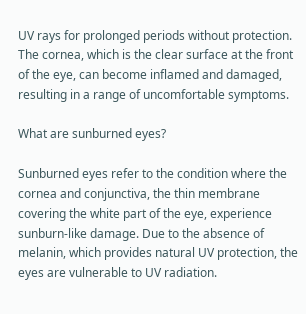UV rays for prolonged periods without protection. The cornea, which is the clear surface at the front of the eye, can become inflamed and damaged, resulting in a range of uncomfortable symptoms.

What are sunburned eyes?

Sunburned eyes refer to the condition where the cornea and conjunctiva, the thin membrane covering the white part of the eye, experience sunburn-like damage. Due to the absence of melanin, which provides natural UV protection, the eyes are vulnerable to UV radiation.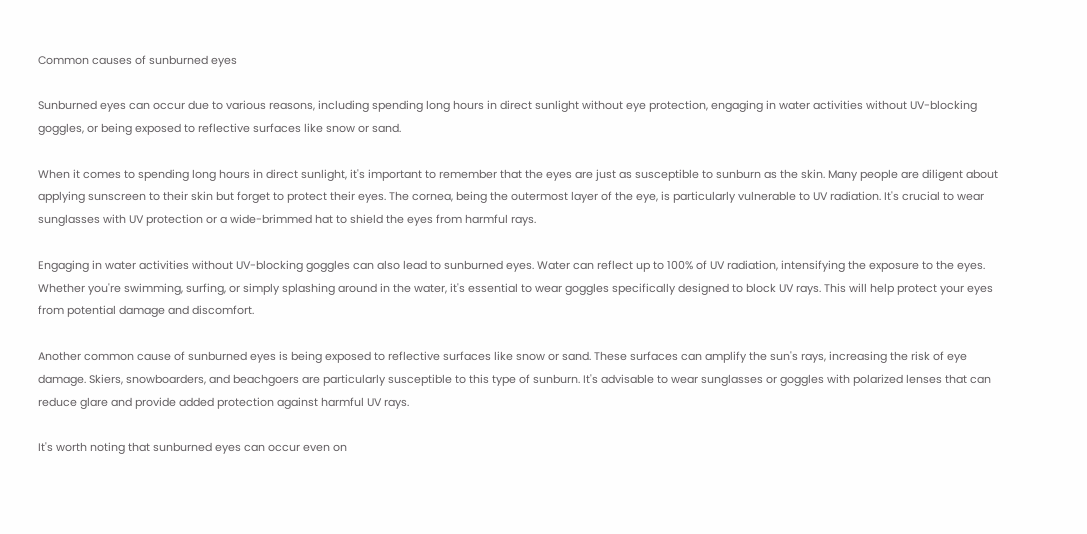Common causes of sunburned eyes

Sunburned eyes can occur due to various reasons, including spending long hours in direct sunlight without eye protection, engaging in water activities without UV-blocking goggles, or being exposed to reflective surfaces like snow or sand.

When it comes to spending long hours in direct sunlight, it's important to remember that the eyes are just as susceptible to sunburn as the skin. Many people are diligent about applying sunscreen to their skin but forget to protect their eyes. The cornea, being the outermost layer of the eye, is particularly vulnerable to UV radiation. It's crucial to wear sunglasses with UV protection or a wide-brimmed hat to shield the eyes from harmful rays.

Engaging in water activities without UV-blocking goggles can also lead to sunburned eyes. Water can reflect up to 100% of UV radiation, intensifying the exposure to the eyes. Whether you're swimming, surfing, or simply splashing around in the water, it's essential to wear goggles specifically designed to block UV rays. This will help protect your eyes from potential damage and discomfort.

Another common cause of sunburned eyes is being exposed to reflective surfaces like snow or sand. These surfaces can amplify the sun's rays, increasing the risk of eye damage. Skiers, snowboarders, and beachgoers are particularly susceptible to this type of sunburn. It's advisable to wear sunglasses or goggles with polarized lenses that can reduce glare and provide added protection against harmful UV rays.

It's worth noting that sunburned eyes can occur even on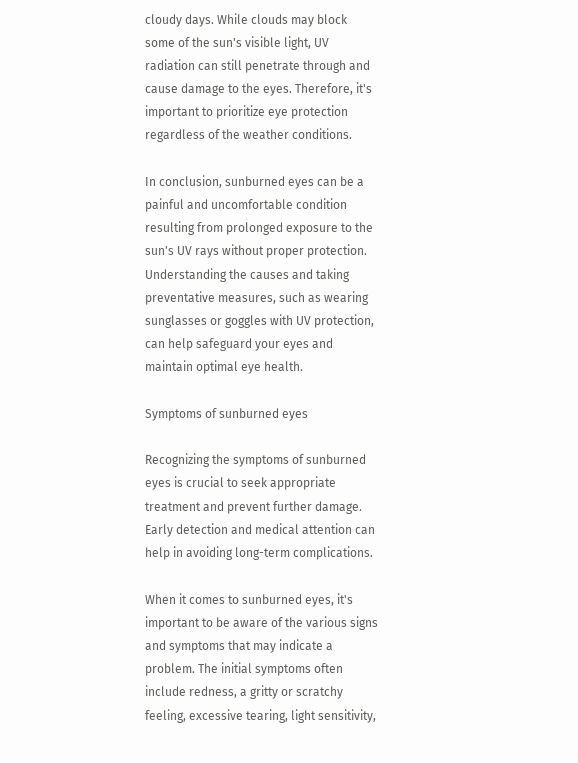cloudy days. While clouds may block some of the sun's visible light, UV radiation can still penetrate through and cause damage to the eyes. Therefore, it's important to prioritize eye protection regardless of the weather conditions.

In conclusion, sunburned eyes can be a painful and uncomfortable condition resulting from prolonged exposure to the sun's UV rays without proper protection. Understanding the causes and taking preventative measures, such as wearing sunglasses or goggles with UV protection, can help safeguard your eyes and maintain optimal eye health.

Symptoms of sunburned eyes

Recognizing the symptoms of sunburned eyes is crucial to seek appropriate treatment and prevent further damage. Early detection and medical attention can help in avoiding long-term complications.

When it comes to sunburned eyes, it's important to be aware of the various signs and symptoms that may indicate a problem. The initial symptoms often include redness, a gritty or scratchy feeling, excessive tearing, light sensitivity,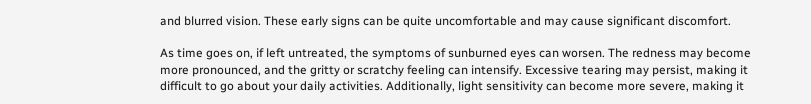and blurred vision. These early signs can be quite uncomfortable and may cause significant discomfort.

As time goes on, if left untreated, the symptoms of sunburned eyes can worsen. The redness may become more pronounced, and the gritty or scratchy feeling can intensify. Excessive tearing may persist, making it difficult to go about your daily activities. Additionally, light sensitivity can become more severe, making it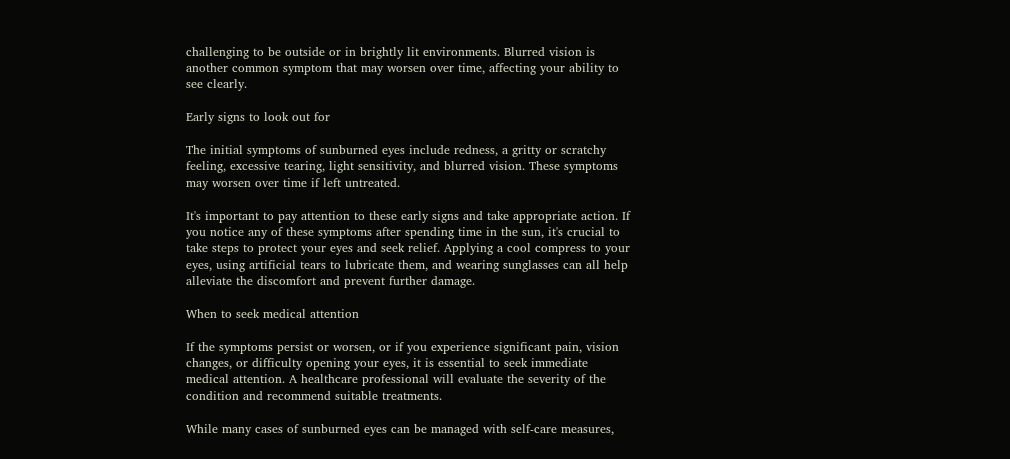challenging to be outside or in brightly lit environments. Blurred vision is another common symptom that may worsen over time, affecting your ability to see clearly.

Early signs to look out for

The initial symptoms of sunburned eyes include redness, a gritty or scratchy feeling, excessive tearing, light sensitivity, and blurred vision. These symptoms may worsen over time if left untreated.

It's important to pay attention to these early signs and take appropriate action. If you notice any of these symptoms after spending time in the sun, it's crucial to take steps to protect your eyes and seek relief. Applying a cool compress to your eyes, using artificial tears to lubricate them, and wearing sunglasses can all help alleviate the discomfort and prevent further damage.

When to seek medical attention

If the symptoms persist or worsen, or if you experience significant pain, vision changes, or difficulty opening your eyes, it is essential to seek immediate medical attention. A healthcare professional will evaluate the severity of the condition and recommend suitable treatments.

While many cases of sunburned eyes can be managed with self-care measures,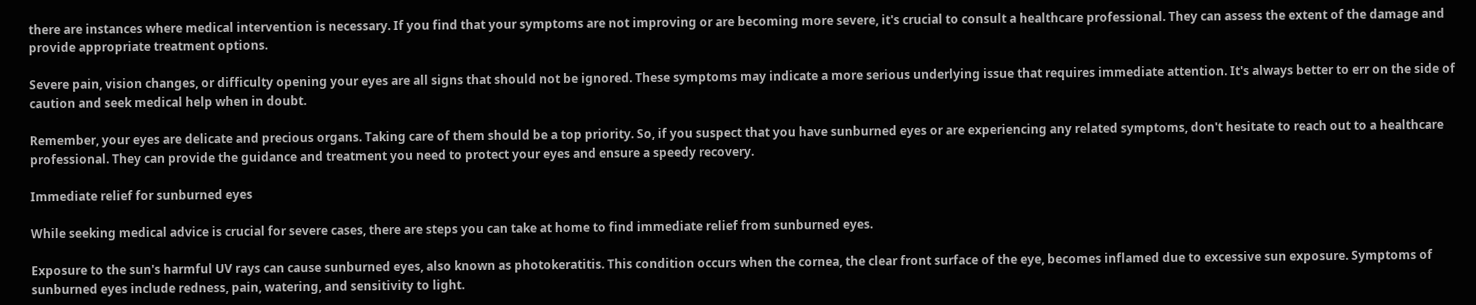there are instances where medical intervention is necessary. If you find that your symptoms are not improving or are becoming more severe, it's crucial to consult a healthcare professional. They can assess the extent of the damage and provide appropriate treatment options.

Severe pain, vision changes, or difficulty opening your eyes are all signs that should not be ignored. These symptoms may indicate a more serious underlying issue that requires immediate attention. It's always better to err on the side of caution and seek medical help when in doubt.

Remember, your eyes are delicate and precious organs. Taking care of them should be a top priority. So, if you suspect that you have sunburned eyes or are experiencing any related symptoms, don't hesitate to reach out to a healthcare professional. They can provide the guidance and treatment you need to protect your eyes and ensure a speedy recovery.

Immediate relief for sunburned eyes

While seeking medical advice is crucial for severe cases, there are steps you can take at home to find immediate relief from sunburned eyes.

Exposure to the sun's harmful UV rays can cause sunburned eyes, also known as photokeratitis. This condition occurs when the cornea, the clear front surface of the eye, becomes inflamed due to excessive sun exposure. Symptoms of sunburned eyes include redness, pain, watering, and sensitivity to light.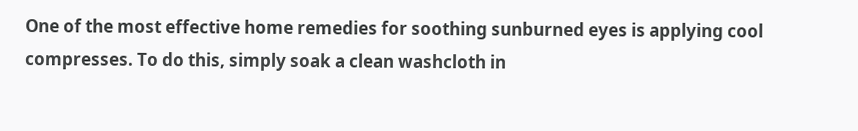One of the most effective home remedies for soothing sunburned eyes is applying cool compresses. To do this, simply soak a clean washcloth in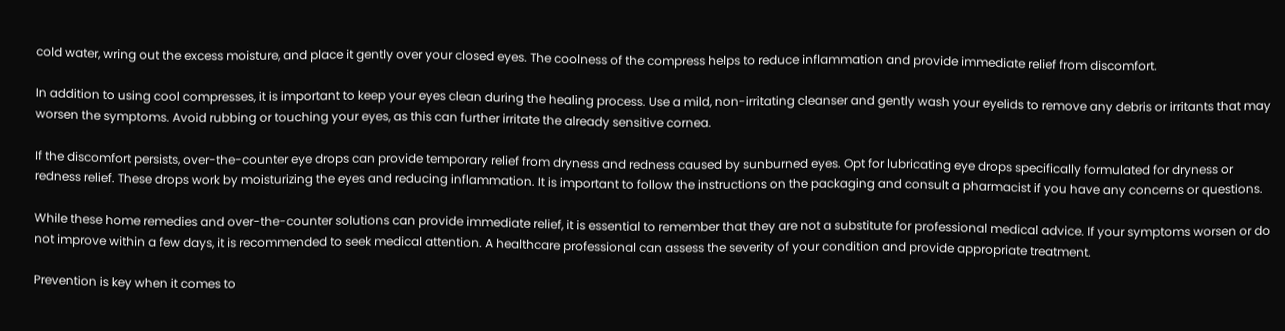cold water, wring out the excess moisture, and place it gently over your closed eyes. The coolness of the compress helps to reduce inflammation and provide immediate relief from discomfort.

In addition to using cool compresses, it is important to keep your eyes clean during the healing process. Use a mild, non-irritating cleanser and gently wash your eyelids to remove any debris or irritants that may worsen the symptoms. Avoid rubbing or touching your eyes, as this can further irritate the already sensitive cornea.

If the discomfort persists, over-the-counter eye drops can provide temporary relief from dryness and redness caused by sunburned eyes. Opt for lubricating eye drops specifically formulated for dryness or redness relief. These drops work by moisturizing the eyes and reducing inflammation. It is important to follow the instructions on the packaging and consult a pharmacist if you have any concerns or questions.

While these home remedies and over-the-counter solutions can provide immediate relief, it is essential to remember that they are not a substitute for professional medical advice. If your symptoms worsen or do not improve within a few days, it is recommended to seek medical attention. A healthcare professional can assess the severity of your condition and provide appropriate treatment.

Prevention is key when it comes to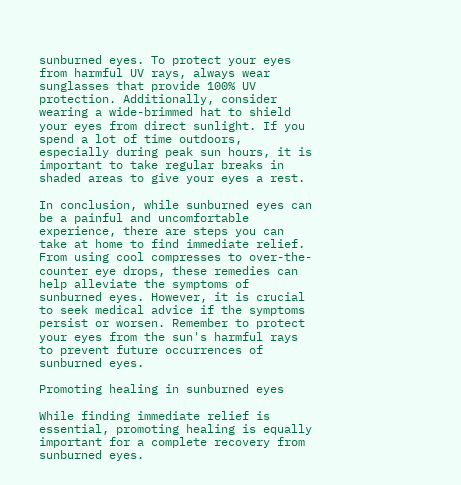sunburned eyes. To protect your eyes from harmful UV rays, always wear sunglasses that provide 100% UV protection. Additionally, consider wearing a wide-brimmed hat to shield your eyes from direct sunlight. If you spend a lot of time outdoors, especially during peak sun hours, it is important to take regular breaks in shaded areas to give your eyes a rest.

In conclusion, while sunburned eyes can be a painful and uncomfortable experience, there are steps you can take at home to find immediate relief. From using cool compresses to over-the-counter eye drops, these remedies can help alleviate the symptoms of sunburned eyes. However, it is crucial to seek medical advice if the symptoms persist or worsen. Remember to protect your eyes from the sun's harmful rays to prevent future occurrences of sunburned eyes.

Promoting healing in sunburned eyes

While finding immediate relief is essential, promoting healing is equally important for a complete recovery from sunburned eyes.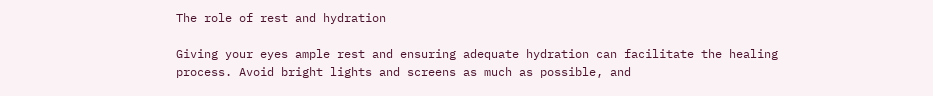The role of rest and hydration

Giving your eyes ample rest and ensuring adequate hydration can facilitate the healing process. Avoid bright lights and screens as much as possible, and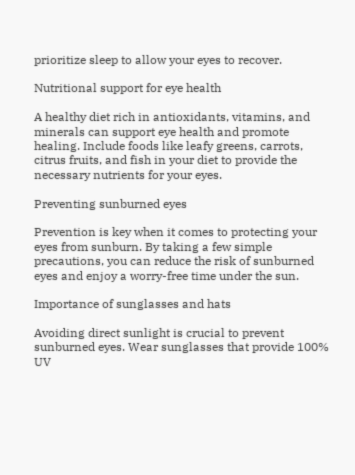prioritize sleep to allow your eyes to recover.

Nutritional support for eye health

A healthy diet rich in antioxidants, vitamins, and minerals can support eye health and promote healing. Include foods like leafy greens, carrots, citrus fruits, and fish in your diet to provide the necessary nutrients for your eyes.

Preventing sunburned eyes

Prevention is key when it comes to protecting your eyes from sunburn. By taking a few simple precautions, you can reduce the risk of sunburned eyes and enjoy a worry-free time under the sun.

Importance of sunglasses and hats

Avoiding direct sunlight is crucial to prevent sunburned eyes. Wear sunglasses that provide 100% UV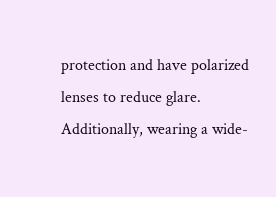protection and have polarized lenses to reduce glare. Additionally, wearing a wide-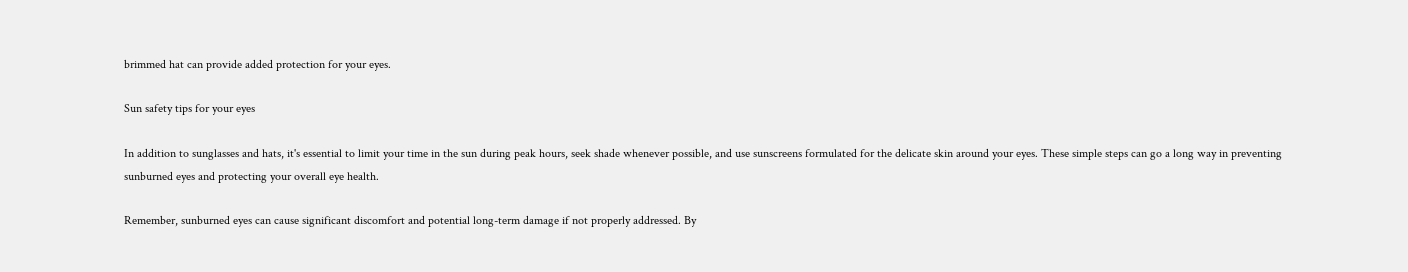brimmed hat can provide added protection for your eyes.

Sun safety tips for your eyes

In addition to sunglasses and hats, it's essential to limit your time in the sun during peak hours, seek shade whenever possible, and use sunscreens formulated for the delicate skin around your eyes. These simple steps can go a long way in preventing sunburned eyes and protecting your overall eye health.

Remember, sunburned eyes can cause significant discomfort and potential long-term damage if not properly addressed. By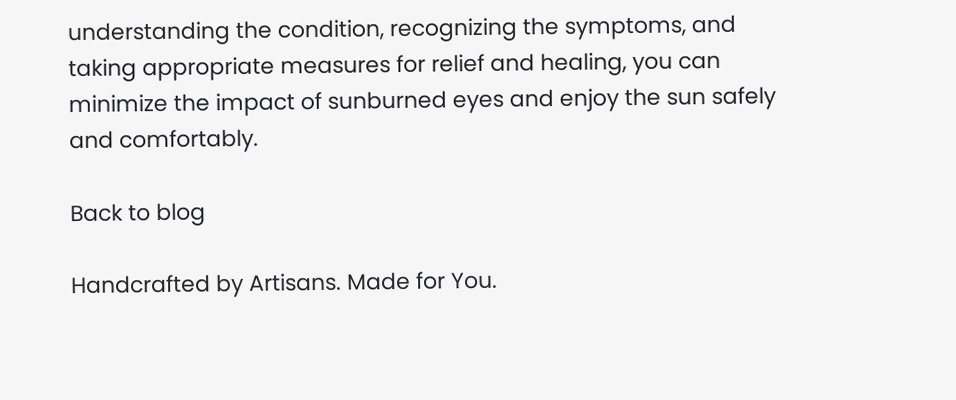understanding the condition, recognizing the symptoms, and taking appropriate measures for relief and healing, you can minimize the impact of sunburned eyes and enjoy the sun safely and comfortably.

Back to blog

Handcrafted by Artisans. Made for You.